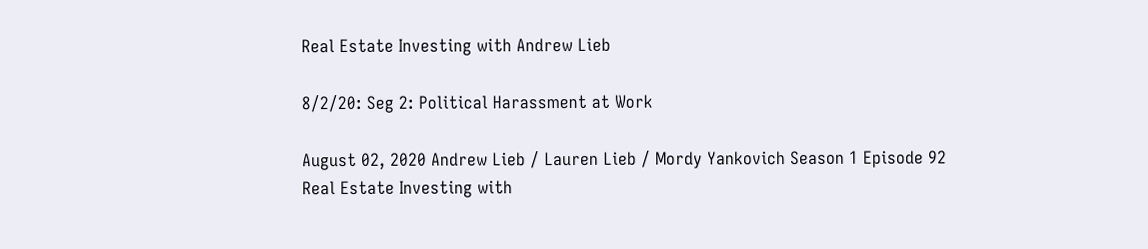Real Estate Investing with Andrew Lieb

8/2/20: Seg 2: Political Harassment at Work

August 02, 2020 Andrew Lieb / Lauren Lieb / Mordy Yankovich Season 1 Episode 92
Real Estate Investing with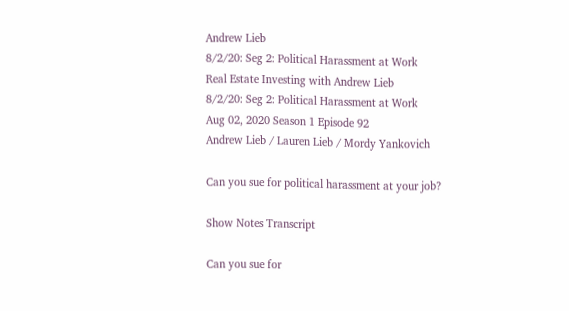Andrew Lieb
8/2/20: Seg 2: Political Harassment at Work
Real Estate Investing with Andrew Lieb
8/2/20: Seg 2: Political Harassment at Work
Aug 02, 2020 Season 1 Episode 92
Andrew Lieb / Lauren Lieb / Mordy Yankovich

Can you sue for political harassment at your job?

Show Notes Transcript

Can you sue for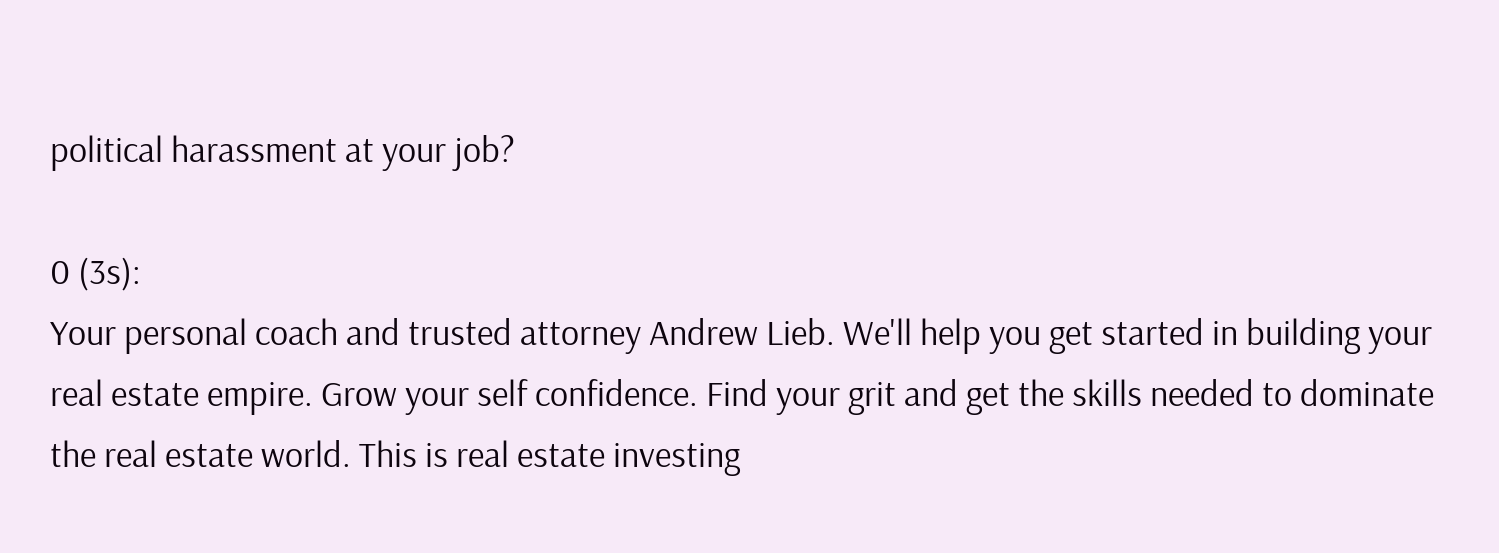political harassment at your job?

0 (3s):
Your personal coach and trusted attorney Andrew Lieb. We'll help you get started in building your real estate empire. Grow your self confidence. Find your grit and get the skills needed to dominate the real estate world. This is real estate investing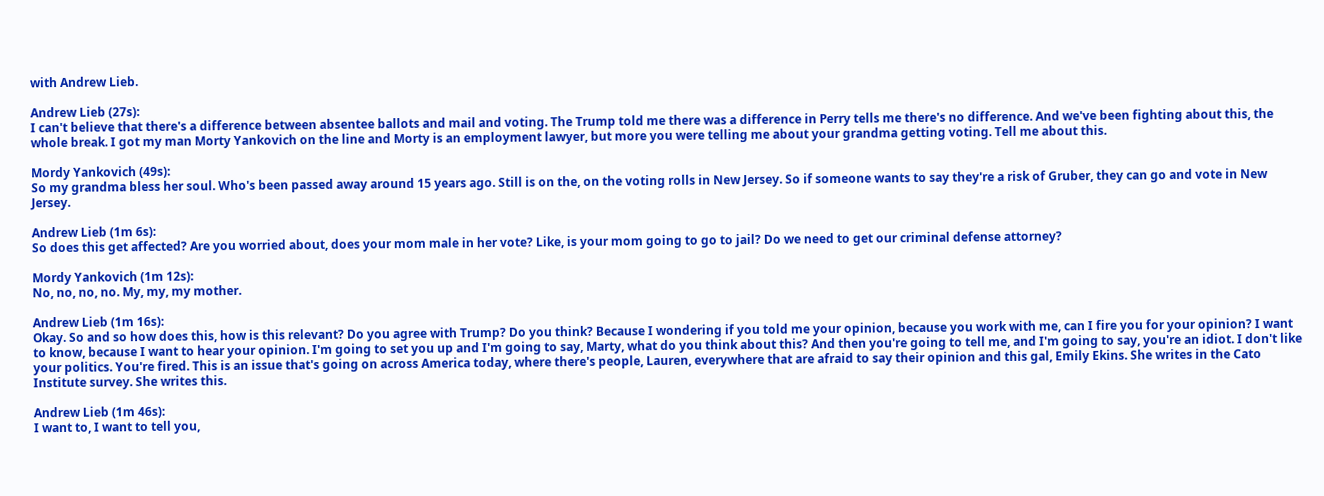with Andrew Lieb.

Andrew Lieb (27s):
I can't believe that there's a difference between absentee ballots and mail and voting. The Trump told me there was a difference in Perry tells me there's no difference. And we've been fighting about this, the whole break. I got my man Morty Yankovich on the line and Morty is an employment lawyer, but more you were telling me about your grandma getting voting. Tell me about this.

Mordy Yankovich (49s):
So my grandma bless her soul. Who's been passed away around 15 years ago. Still is on the, on the voting rolls in New Jersey. So if someone wants to say they're a risk of Gruber, they can go and vote in New Jersey.

Andrew Lieb (1m 6s):
So does this get affected? Are you worried about, does your mom male in her vote? Like, is your mom going to go to jail? Do we need to get our criminal defense attorney?

Mordy Yankovich (1m 12s):
No, no, no, no. My, my, my mother.

Andrew Lieb (1m 16s):
Okay. So and so how does this, how is this relevant? Do you agree with Trump? Do you think? Because I wondering if you told me your opinion, because you work with me, can I fire you for your opinion? I want to know, because I want to hear your opinion. I'm going to set you up and I'm going to say, Marty, what do you think about this? And then you're going to tell me, and I'm going to say, you're an idiot. I don't like your politics. You're fired. This is an issue that's going on across America today, where there's people, Lauren, everywhere that are afraid to say their opinion and this gal, Emily Ekins. She writes in the Cato Institute survey. She writes this.

Andrew Lieb (1m 46s):
I want to, I want to tell you,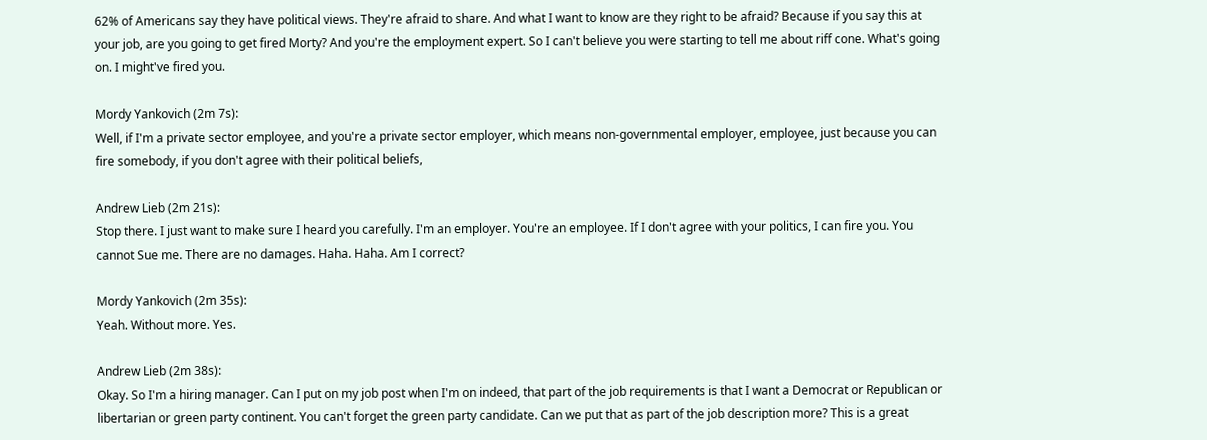62% of Americans say they have political views. They're afraid to share. And what I want to know are they right to be afraid? Because if you say this at your job, are you going to get fired Morty? And you're the employment expert. So I can't believe you were starting to tell me about riff cone. What's going on. I might've fired you.

Mordy Yankovich (2m 7s):
Well, if I'm a private sector employee, and you're a private sector employer, which means non-governmental employer, employee, just because you can fire somebody, if you don't agree with their political beliefs,

Andrew Lieb (2m 21s):
Stop there. I just want to make sure I heard you carefully. I'm an employer. You're an employee. If I don't agree with your politics, I can fire you. You cannot Sue me. There are no damages. Haha. Haha. Am I correct?

Mordy Yankovich (2m 35s):
Yeah. Without more. Yes.

Andrew Lieb (2m 38s):
Okay. So I'm a hiring manager. Can I put on my job post when I'm on indeed, that part of the job requirements is that I want a Democrat or Republican or libertarian or green party continent. You can't forget the green party candidate. Can we put that as part of the job description more? This is a great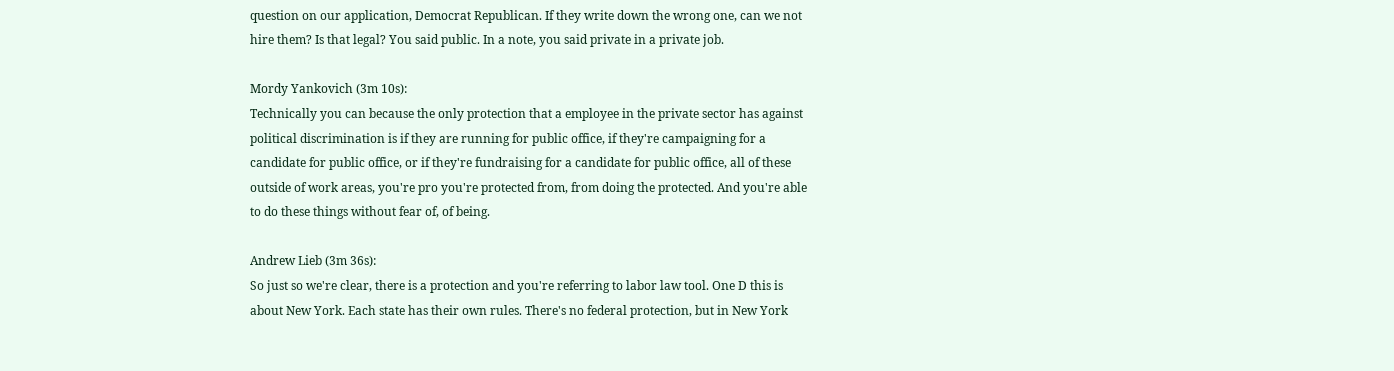question on our application, Democrat Republican. If they write down the wrong one, can we not hire them? Is that legal? You said public. In a note, you said private in a private job.

Mordy Yankovich (3m 10s):
Technically you can because the only protection that a employee in the private sector has against political discrimination is if they are running for public office, if they're campaigning for a candidate for public office, or if they're fundraising for a candidate for public office, all of these outside of work areas, you're pro you're protected from, from doing the protected. And you're able to do these things without fear of, of being.

Andrew Lieb (3m 36s):
So just so we're clear, there is a protection and you're referring to labor law tool. One D this is about New York. Each state has their own rules. There's no federal protection, but in New York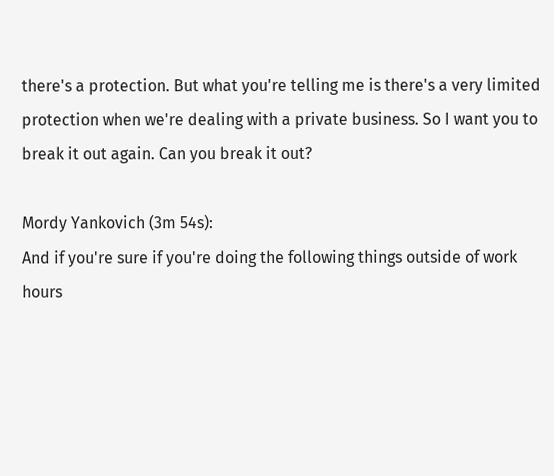there's a protection. But what you're telling me is there's a very limited protection when we're dealing with a private business. So I want you to break it out again. Can you break it out?

Mordy Yankovich (3m 54s):
And if you're sure if you're doing the following things outside of work hours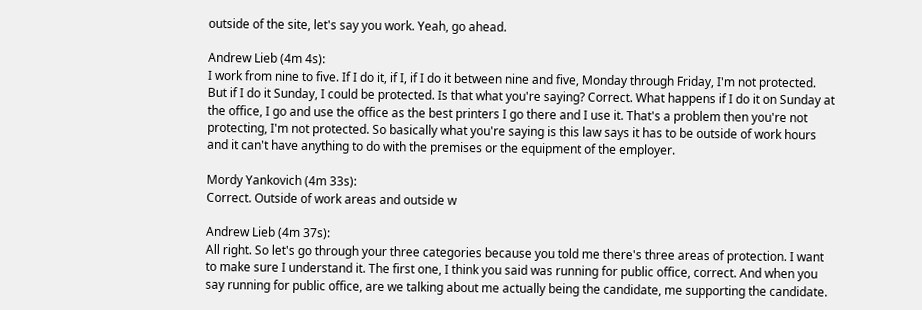outside of the site, let's say you work. Yeah, go ahead.

Andrew Lieb (4m 4s):
I work from nine to five. If I do it, if I, if I do it between nine and five, Monday through Friday, I'm not protected. But if I do it Sunday, I could be protected. Is that what you're saying? Correct. What happens if I do it on Sunday at the office, I go and use the office as the best printers I go there and I use it. That's a problem then you're not protecting, I'm not protected. So basically what you're saying is this law says it has to be outside of work hours and it can't have anything to do with the premises or the equipment of the employer.

Mordy Yankovich (4m 33s):
Correct. Outside of work areas and outside w

Andrew Lieb (4m 37s):
All right. So let's go through your three categories because you told me there's three areas of protection. I want to make sure I understand it. The first one, I think you said was running for public office, correct. And when you say running for public office, are we talking about me actually being the candidate, me supporting the candidate.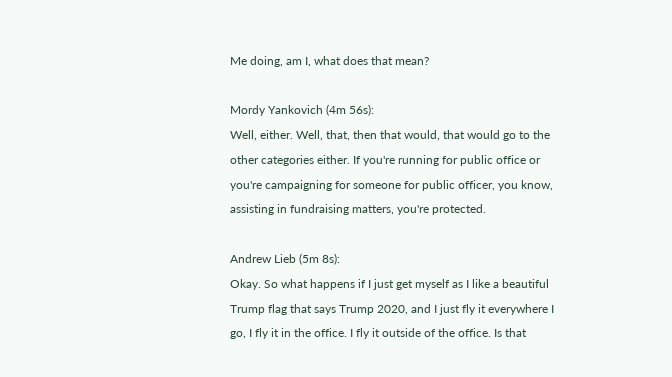Me doing, am I, what does that mean?

Mordy Yankovich (4m 56s):
Well, either. Well, that, then that would, that would go to the other categories either. If you're running for public office or you're campaigning for someone for public officer, you know, assisting in fundraising matters, you're protected.

Andrew Lieb (5m 8s):
Okay. So what happens if I just get myself as I like a beautiful Trump flag that says Trump 2020, and I just fly it everywhere I go, I fly it in the office. I fly it outside of the office. Is that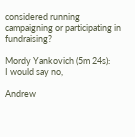considered running campaigning or participating in fundraising?

Mordy Yankovich (5m 24s):
I would say no,

Andrew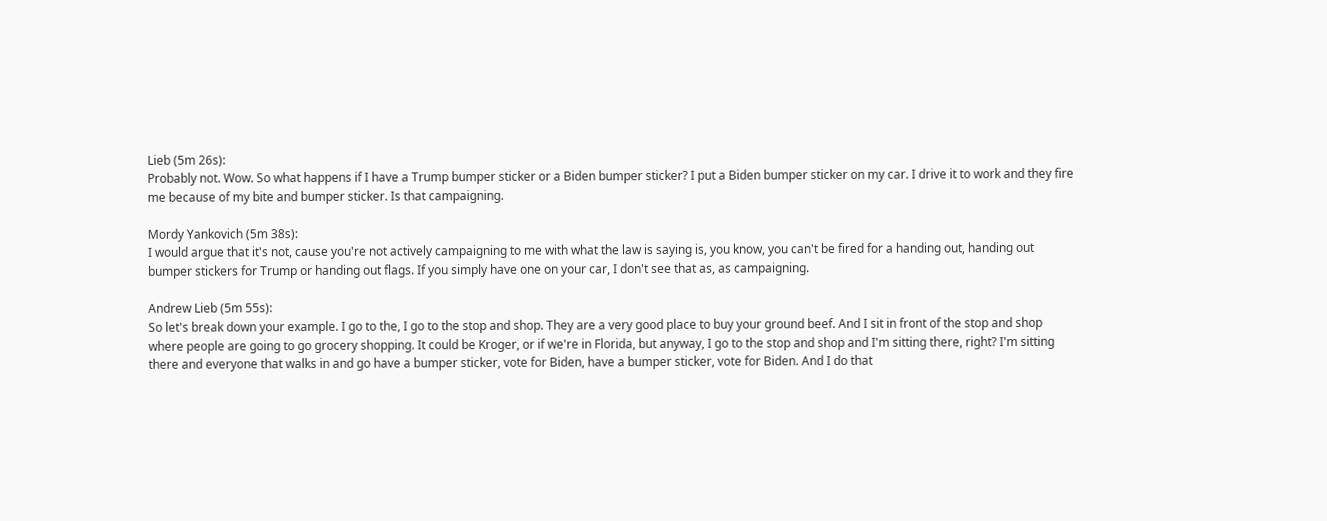Lieb (5m 26s):
Probably not. Wow. So what happens if I have a Trump bumper sticker or a Biden bumper sticker? I put a Biden bumper sticker on my car. I drive it to work and they fire me because of my bite and bumper sticker. Is that campaigning.

Mordy Yankovich (5m 38s):
I would argue that it's not, cause you're not actively campaigning to me with what the law is saying is, you know, you can't be fired for a handing out, handing out bumper stickers for Trump or handing out flags. If you simply have one on your car, I don't see that as, as campaigning.

Andrew Lieb (5m 55s):
So let's break down your example. I go to the, I go to the stop and shop. They are a very good place to buy your ground beef. And I sit in front of the stop and shop where people are going to go grocery shopping. It could be Kroger, or if we're in Florida, but anyway, I go to the stop and shop and I'm sitting there, right? I'm sitting there and everyone that walks in and go have a bumper sticker, vote for Biden, have a bumper sticker, vote for Biden. And I do that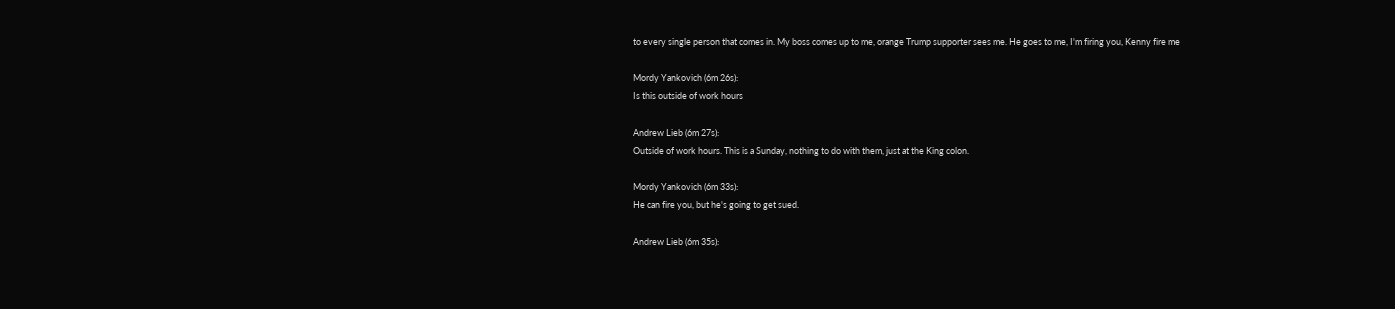to every single person that comes in. My boss comes up to me, orange Trump supporter sees me. He goes to me, I'm firing you, Kenny fire me

Mordy Yankovich (6m 26s):
Is this outside of work hours

Andrew Lieb (6m 27s):
Outside of work hours. This is a Sunday, nothing to do with them, just at the King colon.

Mordy Yankovich (6m 33s):
He can fire you, but he's going to get sued.

Andrew Lieb (6m 35s):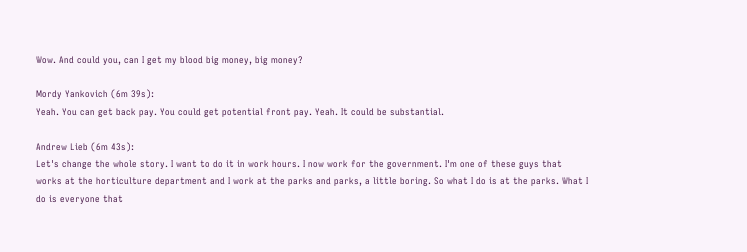Wow. And could you, can I get my blood big money, big money?

Mordy Yankovich (6m 39s):
Yeah. You can get back pay. You could get potential front pay. Yeah. It could be substantial.

Andrew Lieb (6m 43s):
Let's change the whole story. I want to do it in work hours. I now work for the government. I'm one of these guys that works at the horticulture department and I work at the parks and parks, a little boring. So what I do is at the parks. What I do is everyone that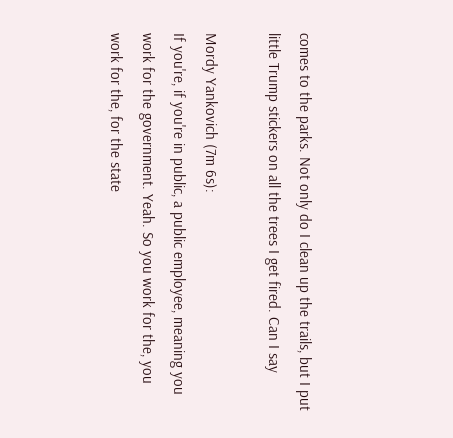comes to the parks. Not only do I clean up the trails, but I put little Trump stickers on all the trees I get fired. Can I say

Mordy Yankovich (7m 6s):
If you're, if you're in public, a public employee, meaning you work for the government. Yeah. So you work for the, you work for the, for the state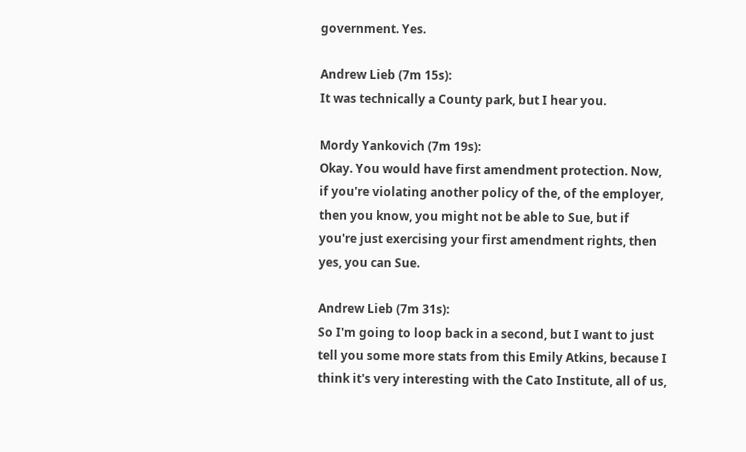government. Yes.

Andrew Lieb (7m 15s):
It was technically a County park, but I hear you.

Mordy Yankovich (7m 19s):
Okay. You would have first amendment protection. Now, if you're violating another policy of the, of the employer, then you know, you might not be able to Sue, but if you're just exercising your first amendment rights, then yes, you can Sue.

Andrew Lieb (7m 31s):
So I'm going to loop back in a second, but I want to just tell you some more stats from this Emily Atkins, because I think it's very interesting with the Cato Institute, all of us,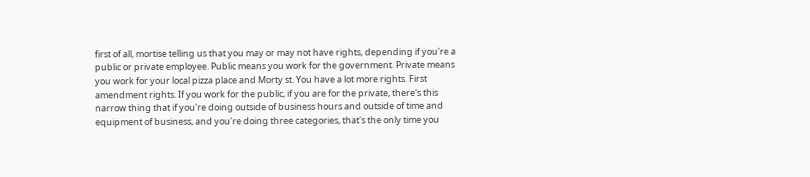first of all, mortise telling us that you may or may not have rights, depending if you're a public or private employee. Public means you work for the government. Private means you work for your local pizza place and Morty st. You have a lot more rights. First amendment rights. If you work for the public, if you are for the private, there's this narrow thing that if you're doing outside of business hours and outside of time and equipment of business, and you're doing three categories, that's the only time you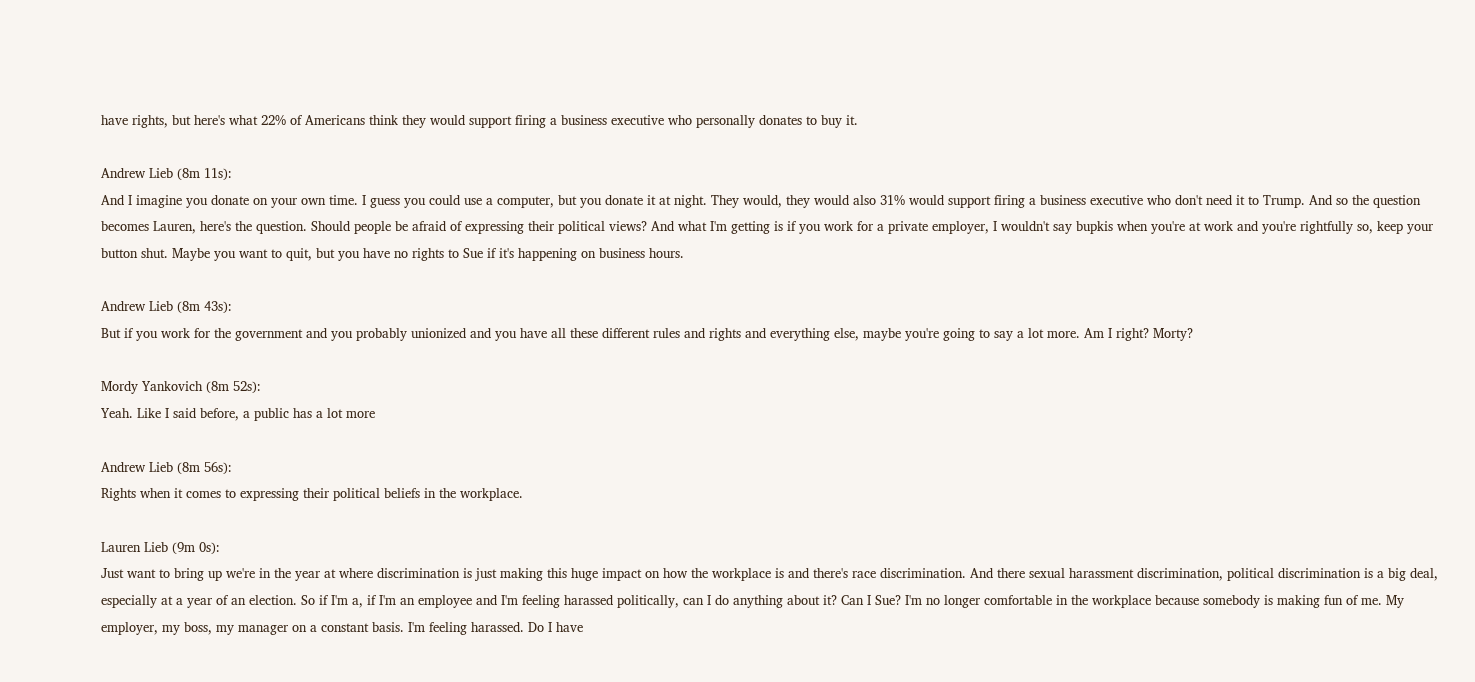have rights, but here's what 22% of Americans think they would support firing a business executive who personally donates to buy it.

Andrew Lieb (8m 11s):
And I imagine you donate on your own time. I guess you could use a computer, but you donate it at night. They would, they would also 31% would support firing a business executive who don't need it to Trump. And so the question becomes Lauren, here's the question. Should people be afraid of expressing their political views? And what I'm getting is if you work for a private employer, I wouldn't say bupkis when you're at work and you're rightfully so, keep your button shut. Maybe you want to quit, but you have no rights to Sue if it's happening on business hours.

Andrew Lieb (8m 43s):
But if you work for the government and you probably unionized and you have all these different rules and rights and everything else, maybe you're going to say a lot more. Am I right? Morty?

Mordy Yankovich (8m 52s):
Yeah. Like I said before, a public has a lot more

Andrew Lieb (8m 56s):
Rights when it comes to expressing their political beliefs in the workplace.

Lauren Lieb (9m 0s):
Just want to bring up we're in the year at where discrimination is just making this huge impact on how the workplace is and there's race discrimination. And there sexual harassment discrimination, political discrimination is a big deal, especially at a year of an election. So if I'm a, if I'm an employee and I'm feeling harassed politically, can I do anything about it? Can I Sue? I'm no longer comfortable in the workplace because somebody is making fun of me. My employer, my boss, my manager on a constant basis. I'm feeling harassed. Do I have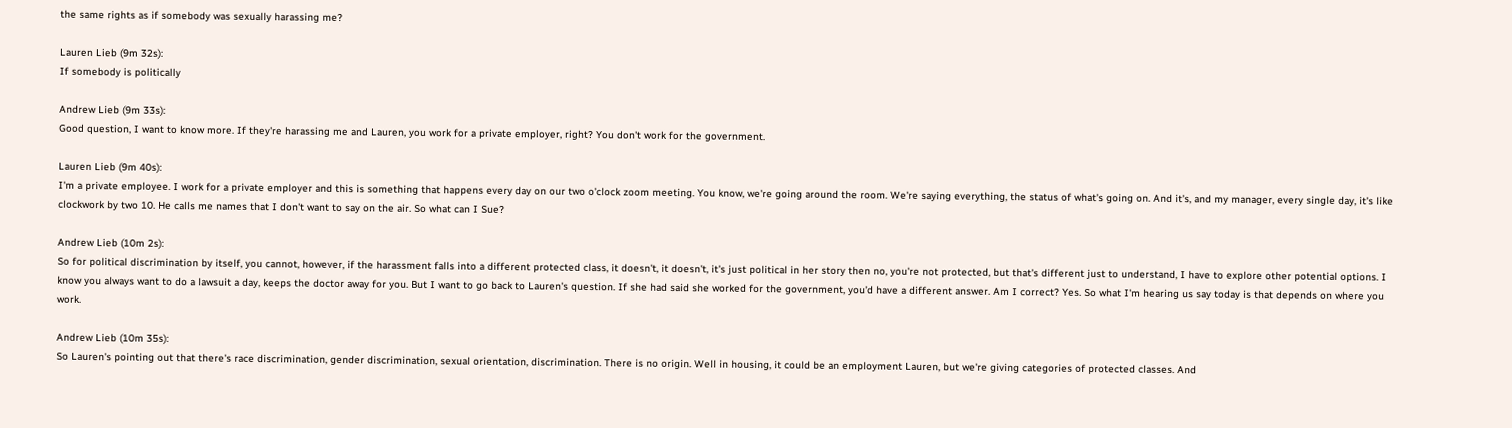the same rights as if somebody was sexually harassing me?

Lauren Lieb (9m 32s):
If somebody is politically

Andrew Lieb (9m 33s):
Good question, I want to know more. If they're harassing me and Lauren, you work for a private employer, right? You don't work for the government.

Lauren Lieb (9m 40s):
I'm a private employee. I work for a private employer and this is something that happens every day on our two o'clock zoom meeting. You know, we're going around the room. We're saying everything, the status of what's going on. And it's, and my manager, every single day, it's like clockwork by two 10. He calls me names that I don't want to say on the air. So what can I Sue?

Andrew Lieb (10m 2s):
So for political discrimination by itself, you cannot, however, if the harassment falls into a different protected class, it doesn't, it doesn't, it's just political in her story then no, you're not protected, but that's different just to understand, I have to explore other potential options. I know you always want to do a lawsuit a day, keeps the doctor away for you. But I want to go back to Lauren's question. If she had said she worked for the government, you'd have a different answer. Am I correct? Yes. So what I'm hearing us say today is that depends on where you work.

Andrew Lieb (10m 35s):
So Lauren's pointing out that there's race discrimination, gender discrimination, sexual orientation, discrimination. There is no origin. Well in housing, it could be an employment Lauren, but we're giving categories of protected classes. And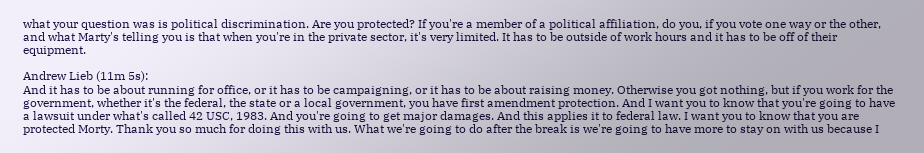what your question was is political discrimination. Are you protected? If you're a member of a political affiliation, do you, if you vote one way or the other, and what Marty's telling you is that when you're in the private sector, it's very limited. It has to be outside of work hours and it has to be off of their equipment.

Andrew Lieb (11m 5s):
And it has to be about running for office, or it has to be campaigning, or it has to be about raising money. Otherwise you got nothing, but if you work for the government, whether it's the federal, the state or a local government, you have first amendment protection. And I want you to know that you're going to have a lawsuit under what's called 42 USC, 1983. And you're going to get major damages. And this applies it to federal law. I want you to know that you are protected Morty. Thank you so much for doing this with us. What we're going to do after the break is we're going to have more to stay on with us because I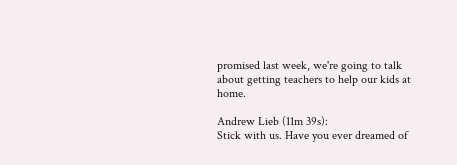promised last week, we're going to talk about getting teachers to help our kids at home.

Andrew Lieb (11m 39s):
Stick with us. Have you ever dreamed of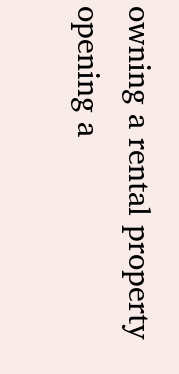owning a rental property opening a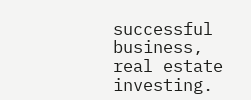successful business, real estate investing.